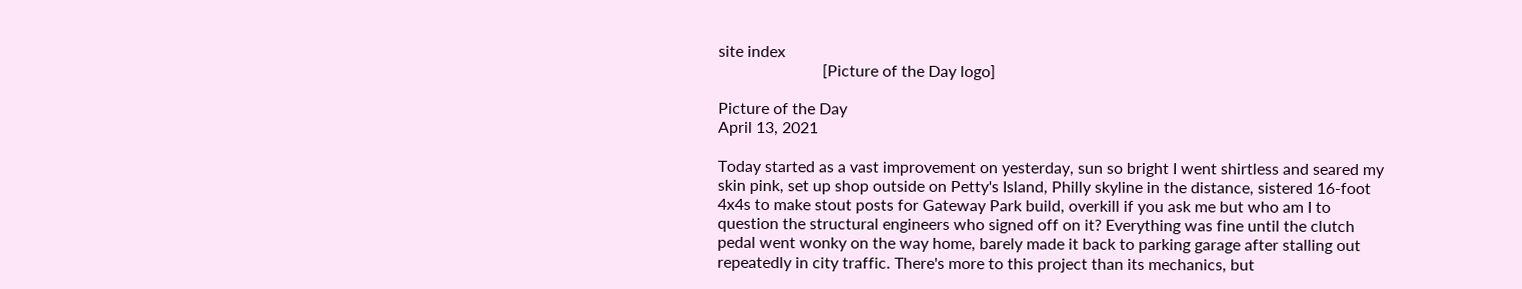site index
                          [Picture of the Day logo]

Picture of the Day
April 13, 2021

Today started as a vast improvement on yesterday, sun so bright I went shirtless and seared my skin pink, set up shop outside on Petty's Island, Philly skyline in the distance, sistered 16-foot 4x4s to make stout posts for Gateway Park build, overkill if you ask me but who am I to question the structural engineers who signed off on it? Everything was fine until the clutch pedal went wonky on the way home, barely made it back to parking garage after stalling out repeatedly in city traffic. There's more to this project than its mechanics, but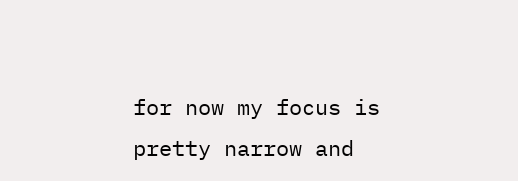for now my focus is pretty narrow and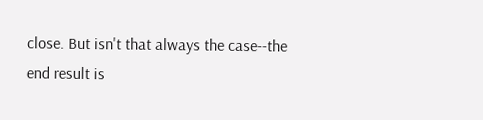close. But isn't that always the case--the end result is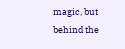magic, but behind the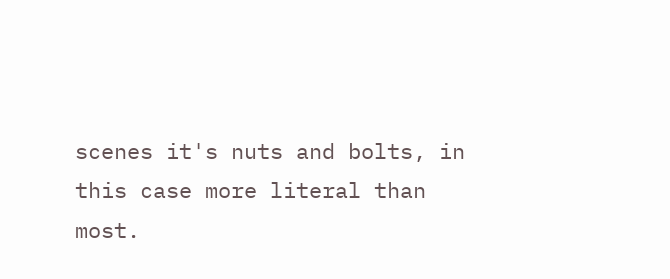scenes it's nuts and bolts, in this case more literal than most.